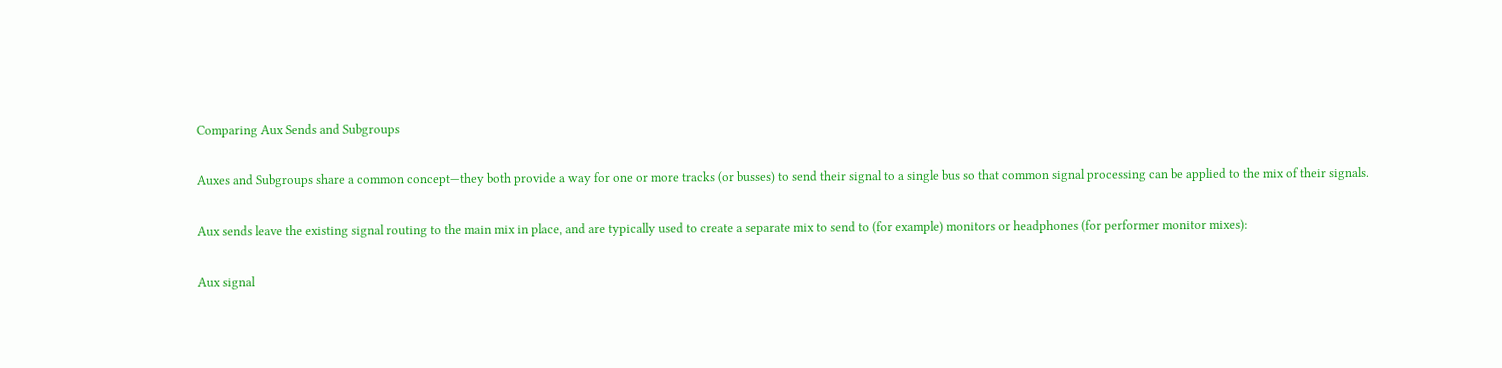Comparing Aux Sends and Subgroups

Auxes and Subgroups share a common concept—they both provide a way for one or more tracks (or busses) to send their signal to a single bus so that common signal processing can be applied to the mix of their signals.

Aux sends leave the existing signal routing to the main mix in place, and are typically used to create a separate mix to send to (for example) monitors or headphones (for performer monitor mixes):

Aux signal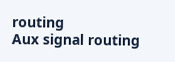routing
Aux signal routing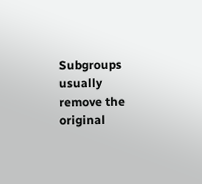Subgroups usually remove the original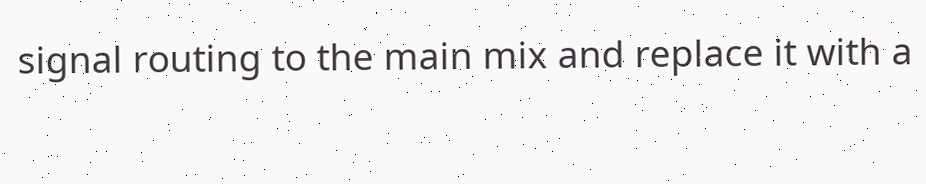signal routing to the main mix and replace it with a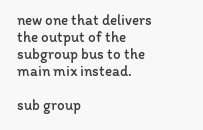new one that delivers the output of the subgroup bus to the main mix instead.

sub group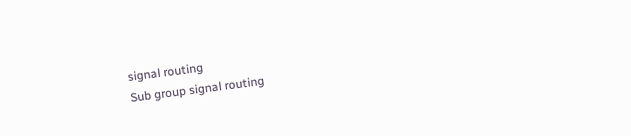signal routing
Sub group signal routing